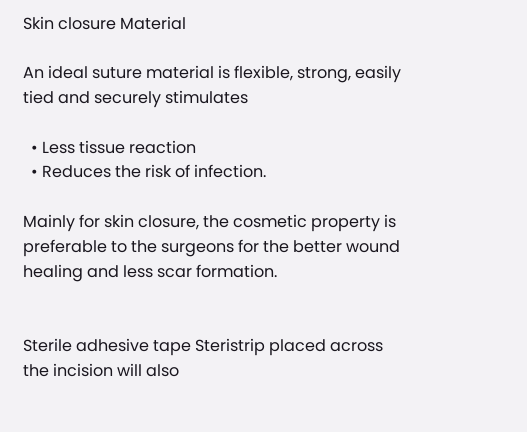Skin closure Material

An ideal suture material is flexible, strong, easily tied and securely stimulates

  • Less tissue reaction
  • Reduces the risk of infection.

Mainly for skin closure, the cosmetic property is preferable to the surgeons for the better wound healing and less scar formation.


Sterile adhesive tape Steristrip placed across the incision will also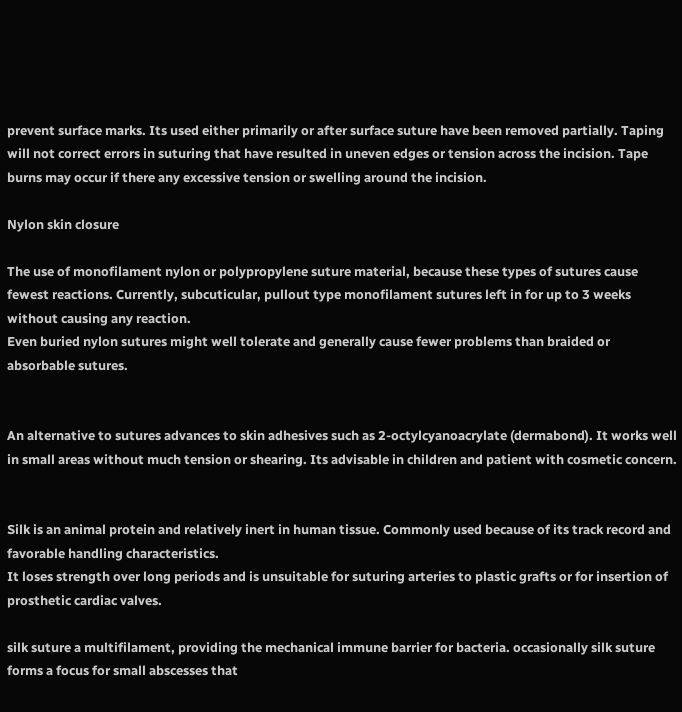prevent surface marks. Its used either primarily or after surface suture have been removed partially. Taping will not correct errors in suturing that have resulted in uneven edges or tension across the incision. Tape burns may occur if there any excessive tension or swelling around the incision.

Nylon skin closure

The use of monofilament nylon or polypropylene suture material, because these types of sutures cause fewest reactions. Currently, subcuticular, pullout type monofilament sutures left in for up to 3 weeks without causing any reaction.
Even buried nylon sutures might well tolerate and generally cause fewer problems than braided or absorbable sutures.


An alternative to sutures advances to skin adhesives such as 2-octylcyanoacrylate (dermabond). It works well in small areas without much tension or shearing. Its advisable in children and patient with cosmetic concern.


Silk is an animal protein and relatively inert in human tissue. Commonly used because of its track record and favorable handling characteristics.
It loses strength over long periods and is unsuitable for suturing arteries to plastic grafts or for insertion of prosthetic cardiac valves.

silk suture a multifilament, providing the mechanical immune barrier for bacteria. occasionally silk suture forms a focus for small abscesses that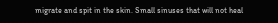migrate and spit in the skin. Small sinuses that will not heal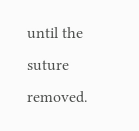until the suture removed.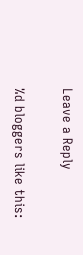Leave a Reply

%d bloggers like this: